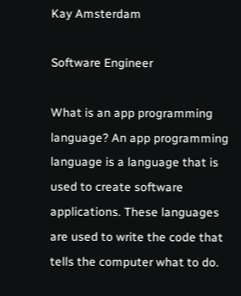Kay Amsterdam

Software Engineer

What is an app programming language? An app programming language is a language that is used to create software applications. These languages are used to write the code that tells the computer what to do.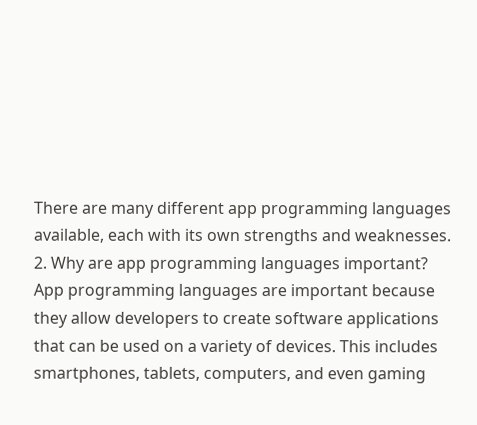There are many different app programming languages available, each with its own strengths and weaknesses. 2. Why are app programming languages important? App programming languages are important because they allow developers to create software applications that can be used on a variety of devices. This includes smartphones, tablets, computers, and even gaming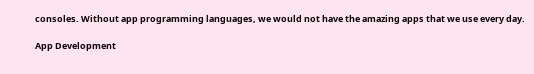consoles. Without app programming languages, we would not have the amazing apps that we use every day.

App Development